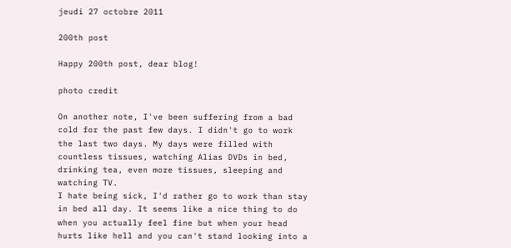jeudi 27 octobre 2011

200th post

Happy 200th post, dear blog!

photo credit

On another note, I've been suffering from a bad cold for the past few days. I didn't go to work the last two days. My days were filled with countless tissues, watching Alias DVDs in bed, drinking tea, even more tissues, sleeping and watching TV.
I hate being sick, I'd rather go to work than stay in bed all day. It seems like a nice thing to do when you actually feel fine but when your head hurts like hell and you can't stand looking into a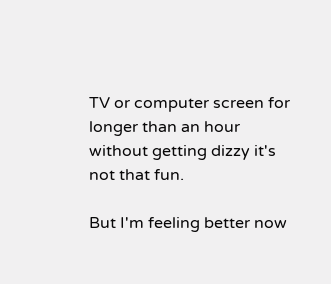TV or computer screen for longer than an hour without getting dizzy it's not that fun.

But I'm feeling better now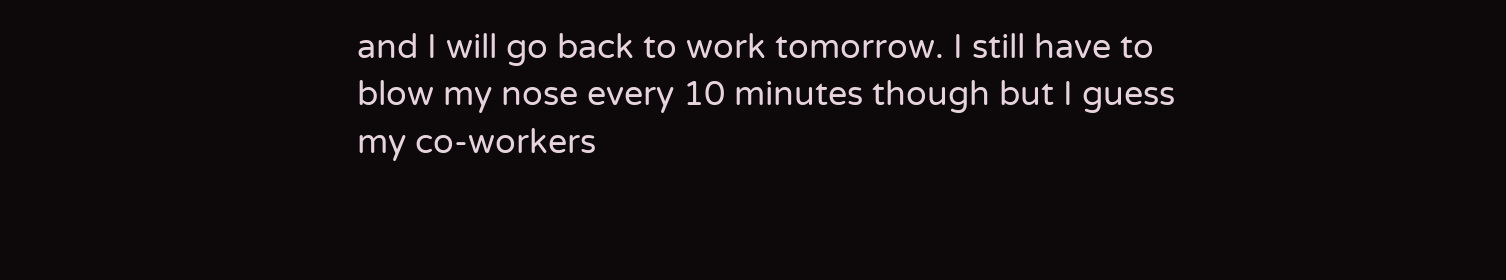and I will go back to work tomorrow. I still have to blow my nose every 10 minutes though but I guess my co-workers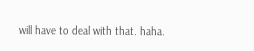will have to deal with that. haha.